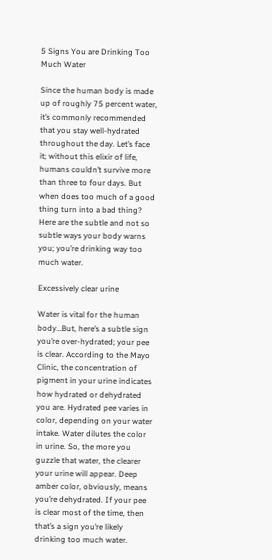5 Signs You are Drinking Too Much Water

Since the human body is made up of roughly 75 percent water, it’s commonly recommended that you stay well-hydrated throughout the day. Let’s face it; without this elixir of life, humans couldn’t survive more than three to four days. But when does too much of a good thing turn into a bad thing? Here are the subtle and not so subtle ways your body warns you; you’re drinking way too much water.

Excessively clear urine

Water is vital for the human body…But, here’s a subtle sign you’re over-hydrated; your pee is clear. According to the Mayo Clinic, the concentration of pigment in your urine indicates how hydrated or dehydrated you are. Hydrated pee varies in color, depending on your water intake. Water dilutes the color in urine. So, the more you guzzle that water, the clearer your urine will appear. Deep amber color, obviously, means you’re dehydrated. If your pee is clear most of the time, then that’s a sign you’re likely drinking too much water.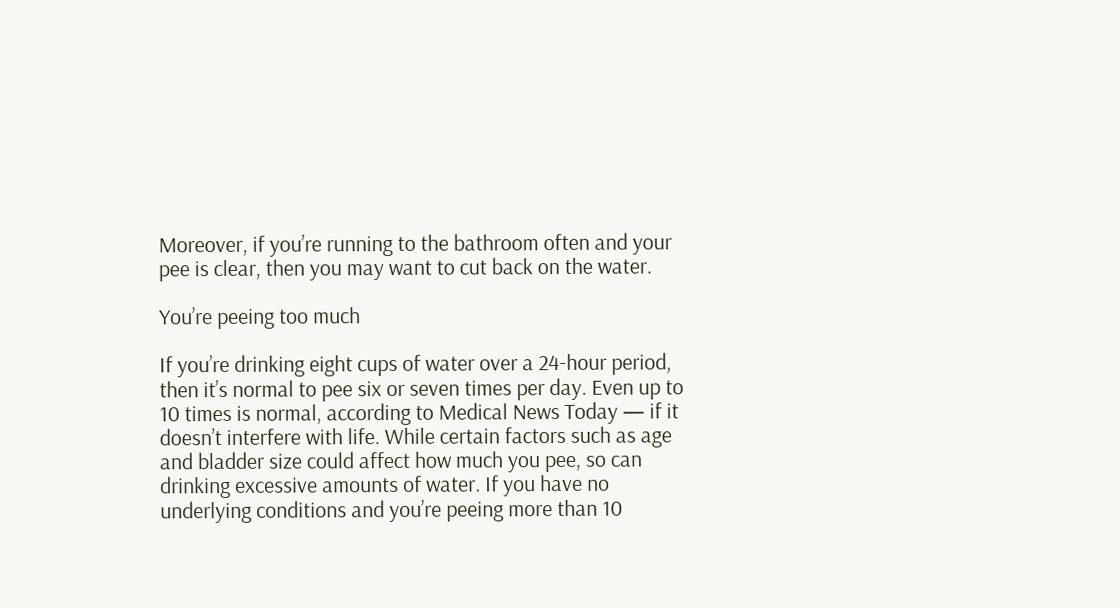Moreover, if you’re running to the bathroom often and your pee is clear, then you may want to cut back on the water.

You’re peeing too much

If you’re drinking eight cups of water over a 24-hour period, then it’s normal to pee six or seven times per day. Even up to 10 times is normal, according to Medical News Today — if it doesn’t interfere with life. While certain factors such as age and bladder size could affect how much you pee, so can drinking excessive amounts of water. If you have no underlying conditions and you’re peeing more than 10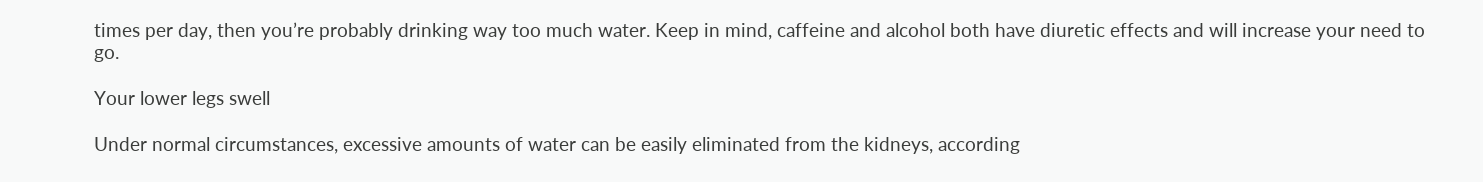times per day, then you’re probably drinking way too much water. Keep in mind, caffeine and alcohol both have diuretic effects and will increase your need to go.

Your lower legs swell

Under normal circumstances, excessive amounts of water can be easily eliminated from the kidneys, according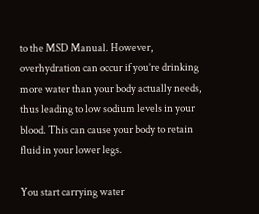to the MSD Manual. However, overhydration can occur if you’re drinking more water than your body actually needs, thus leading to low sodium levels in your blood. This can cause your body to retain fluid in your lower legs.

You start carrying water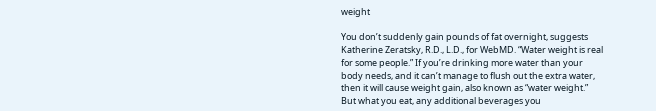weight

You don’t suddenly gain pounds of fat overnight, suggests Katherine Zeratsky, R.D., L.D., for WebMD. “Water weight is real for some people.” If you’re drinking more water than your body needs, and it can’t manage to flush out the extra water, then it will cause weight gain, also known as “water weight.” But what you eat, any additional beverages you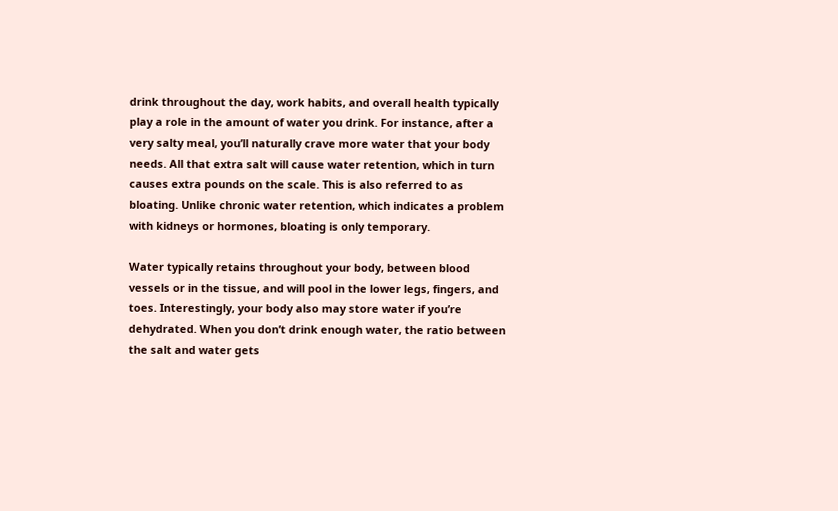drink throughout the day, work habits, and overall health typically play a role in the amount of water you drink. For instance, after a very salty meal, you’ll naturally crave more water that your body needs. All that extra salt will cause water retention, which in turn causes extra pounds on the scale. This is also referred to as bloating. Unlike chronic water retention, which indicates a problem with kidneys or hormones, bloating is only temporary.

Water typically retains throughout your body, between blood vessels or in the tissue, and will pool in the lower legs, fingers, and toes. Interestingly, your body also may store water if you’re dehydrated. When you don’t drink enough water, the ratio between the salt and water gets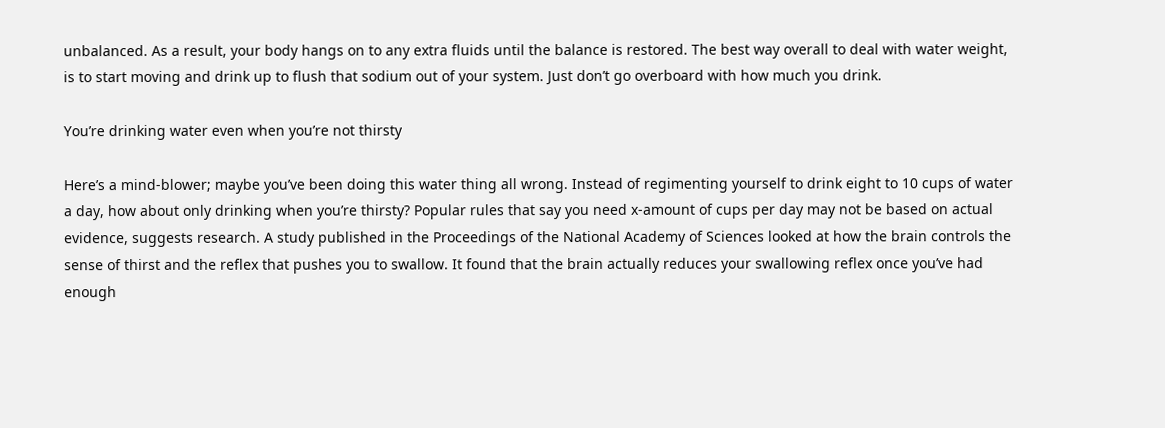unbalanced. As a result, your body hangs on to any extra fluids until the balance is restored. The best way overall to deal with water weight, is to start moving and drink up to flush that sodium out of your system. Just don’t go overboard with how much you drink.

You’re drinking water even when you’re not thirsty

Here’s a mind-blower; maybe you’ve been doing this water thing all wrong. Instead of regimenting yourself to drink eight to 10 cups of water a day, how about only drinking when you’re thirsty? Popular rules that say you need x-amount of cups per day may not be based on actual evidence, suggests research. A study published in the Proceedings of the National Academy of Sciences looked at how the brain controls the sense of thirst and the reflex that pushes you to swallow. It found that the brain actually reduces your swallowing reflex once you’ve had enough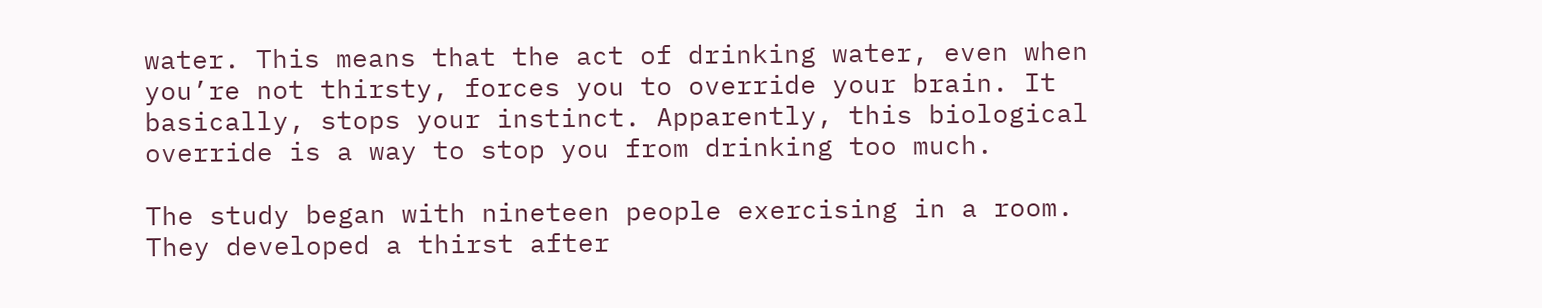water. This means that the act of drinking water, even when you’re not thirsty, forces you to override your brain. It basically, stops your instinct. Apparently, this biological override is a way to stop you from drinking too much.

The study began with nineteen people exercising in a room. They developed a thirst after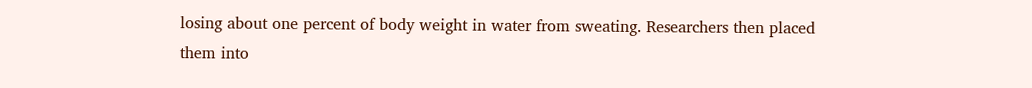losing about one percent of body weight in water from sweating. Researchers then placed them into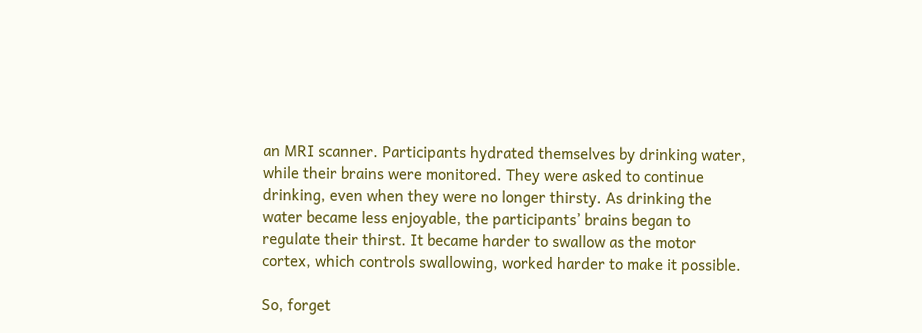an MRI scanner. Participants hydrated themselves by drinking water, while their brains were monitored. They were asked to continue drinking, even when they were no longer thirsty. As drinking the water became less enjoyable, the participants’ brains began to regulate their thirst. It became harder to swallow as the motor cortex, which controls swallowing, worked harder to make it possible.

So, forget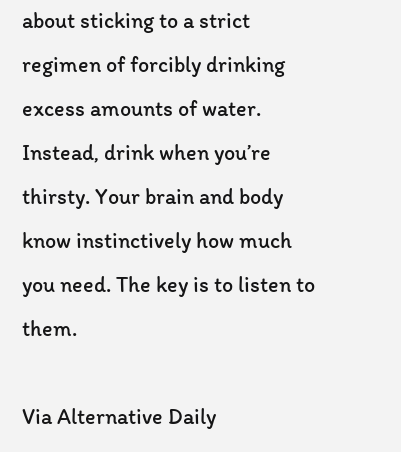about sticking to a strict regimen of forcibly drinking excess amounts of water. Instead, drink when you’re thirsty. Your brain and body know instinctively how much you need. The key is to listen to them.

Via Alternative Daily